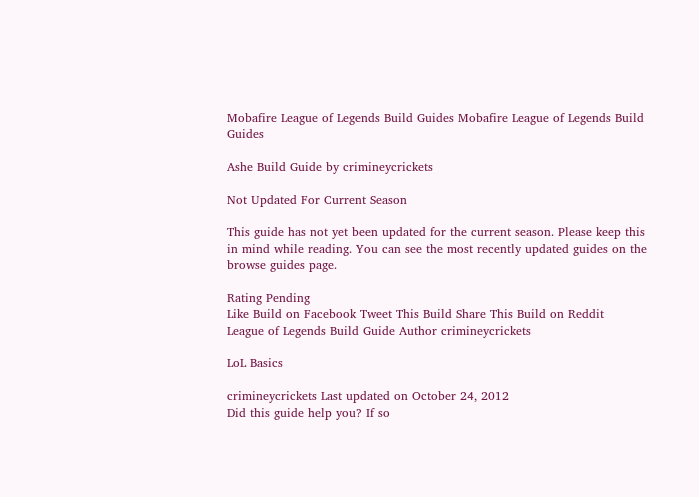Mobafire League of Legends Build Guides Mobafire League of Legends Build Guides

Ashe Build Guide by crimineycrickets

Not Updated For Current Season

This guide has not yet been updated for the current season. Please keep this in mind while reading. You can see the most recently updated guides on the browse guides page.

Rating Pending
Like Build on Facebook Tweet This Build Share This Build on Reddit
League of Legends Build Guide Author crimineycrickets

LoL Basics

crimineycrickets Last updated on October 24, 2012
Did this guide help you? If so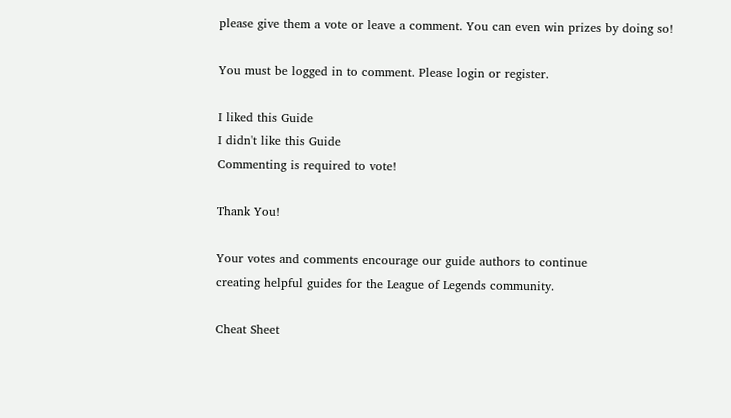please give them a vote or leave a comment. You can even win prizes by doing so!

You must be logged in to comment. Please login or register.

I liked this Guide
I didn't like this Guide
Commenting is required to vote!

Thank You!

Your votes and comments encourage our guide authors to continue
creating helpful guides for the League of Legends community.

Cheat Sheet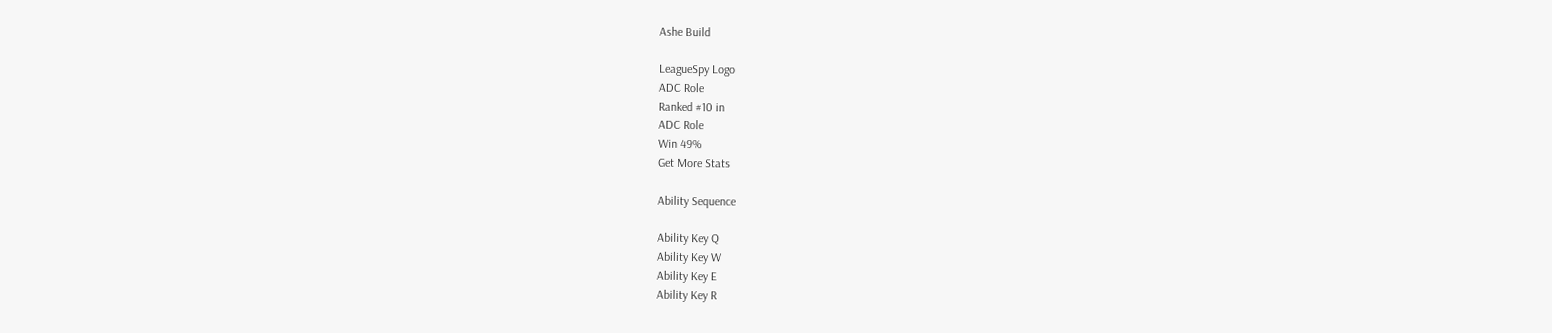Ashe Build

LeagueSpy Logo
ADC Role
Ranked #10 in
ADC Role
Win 49%
Get More Stats

Ability Sequence

Ability Key Q
Ability Key W
Ability Key E
Ability Key R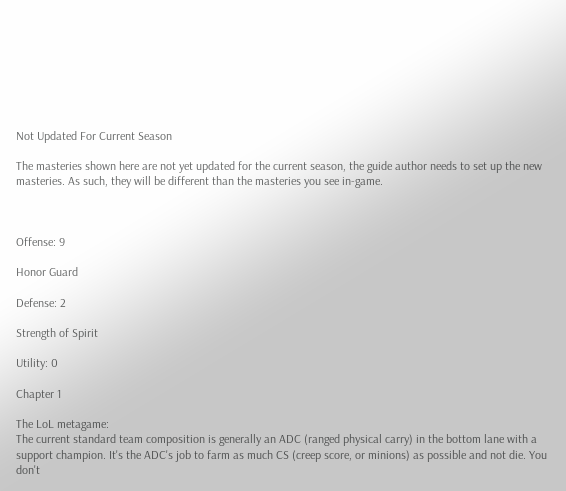Not Updated For Current Season

The masteries shown here are not yet updated for the current season, the guide author needs to set up the new masteries. As such, they will be different than the masteries you see in-game.



Offense: 9

Honor Guard

Defense: 2

Strength of Spirit

Utility: 0

Chapter 1

The LoL metagame:
The current standard team composition is generally an ADC (ranged physical carry) in the bottom lane with a support champion. It's the ADC's job to farm as much CS (creep score, or minions) as possible and not die. You don't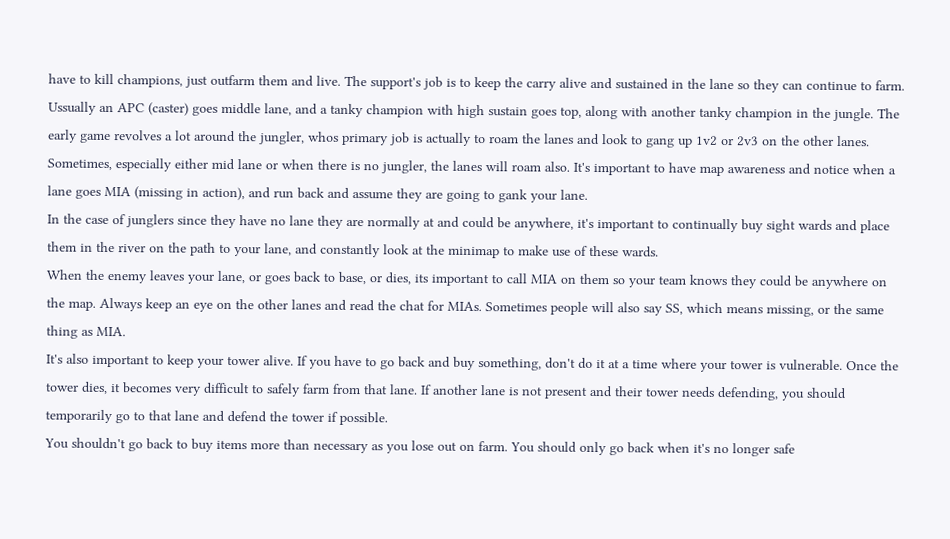have to kill champions, just outfarm them and live. The support's job is to keep the carry alive and sustained in the lane so they can continue to farm.
Ussually an APC (caster) goes middle lane, and a tanky champion with high sustain goes top, along with another tanky champion in the jungle. The early game revolves a lot around the jungler, whos primary job is actually to roam the lanes and look to gang up 1v2 or 2v3 on the other lanes. Sometimes, especially either mid lane or when there is no jungler, the lanes will roam also. It's important to have map awareness and notice when a lane goes MIA (missing in action), and run back and assume they are going to gank your lane.
In the case of junglers since they have no lane they are normally at and could be anywhere, it's important to continually buy sight wards and place them in the river on the path to your lane, and constantly look at the minimap to make use of these wards.
When the enemy leaves your lane, or goes back to base, or dies, its important to call MIA on them so your team knows they could be anywhere on the map. Always keep an eye on the other lanes and read the chat for MIAs. Sometimes people will also say SS, which means missing, or the same thing as MIA.
It's also important to keep your tower alive. If you have to go back and buy something, don't do it at a time where your tower is vulnerable. Once the tower dies, it becomes very difficult to safely farm from that lane. If another lane is not present and their tower needs defending, you should temporarily go to that lane and defend the tower if possible.
You shouldn't go back to buy items more than necessary as you lose out on farm. You should only go back when it's no longer safe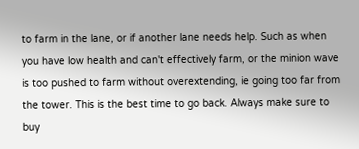to farm in the lane, or if another lane needs help. Such as when you have low health and can't effectively farm, or the minion wave is too pushed to farm without overextending, ie going too far from the tower. This is the best time to go back. Always make sure to buy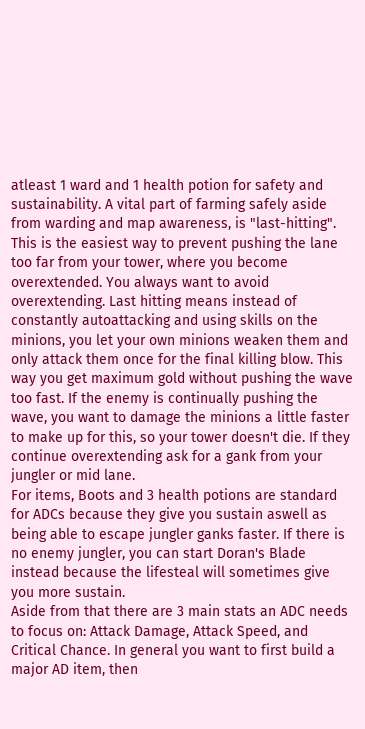atleast 1 ward and 1 health potion for safety and sustainability. A vital part of farming safely aside from warding and map awareness, is "last-hitting". This is the easiest way to prevent pushing the lane too far from your tower, where you become overextended. You always want to avoid overextending. Last hitting means instead of constantly autoattacking and using skills on the minions, you let your own minions weaken them and only attack them once for the final killing blow. This way you get maximum gold without pushing the wave too fast. If the enemy is continually pushing the wave, you want to damage the minions a little faster to make up for this, so your tower doesn't die. If they continue overextending ask for a gank from your jungler or mid lane.
For items, Boots and 3 health potions are standard for ADCs because they give you sustain aswell as being able to escape jungler ganks faster. If there is no enemy jungler, you can start Doran's Blade instead because the lifesteal will sometimes give you more sustain.
Aside from that there are 3 main stats an ADC needs to focus on: Attack Damage, Attack Speed, and Critical Chance. In general you want to first build a major AD item, then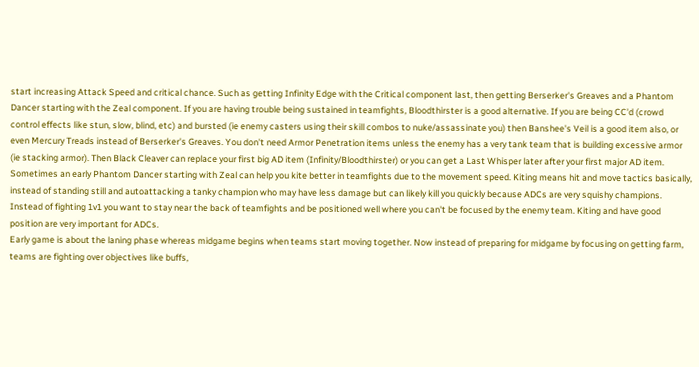start increasing Attack Speed and critical chance. Such as getting Infinity Edge with the Critical component last, then getting Berserker's Greaves and a Phantom Dancer starting with the Zeal component. If you are having trouble being sustained in teamfights, Bloodthirster is a good alternative. If you are being CC'd (crowd control effects like stun, slow, blind, etc) and bursted (ie enemy casters using their skill combos to nuke/assassinate you) then Banshee's Veil is a good item also, or even Mercury Treads instead of Berserker's Greaves. You don't need Armor Penetration items unless the enemy has a very tank team that is building excessive armor (ie stacking armor). Then Black Cleaver can replace your first big AD item (Infinity/Bloodthirster) or you can get a Last Whisper later after your first major AD item.
Sometimes an early Phantom Dancer starting with Zeal can help you kite better in teamfights due to the movement speed. Kiting means hit and move tactics basically, instead of standing still and autoattacking a tanky champion who may have less damage but can likely kill you quickly because ADCs are very squishy champions. Instead of fighting 1v1 you want to stay near the back of teamfights and be positioned well where you can't be focused by the enemy team. Kiting and have good position are very important for ADCs.
Early game is about the laning phase whereas midgame begins when teams start moving together. Now instead of preparing for midgame by focusing on getting farm, teams are fighting over objectives like buffs,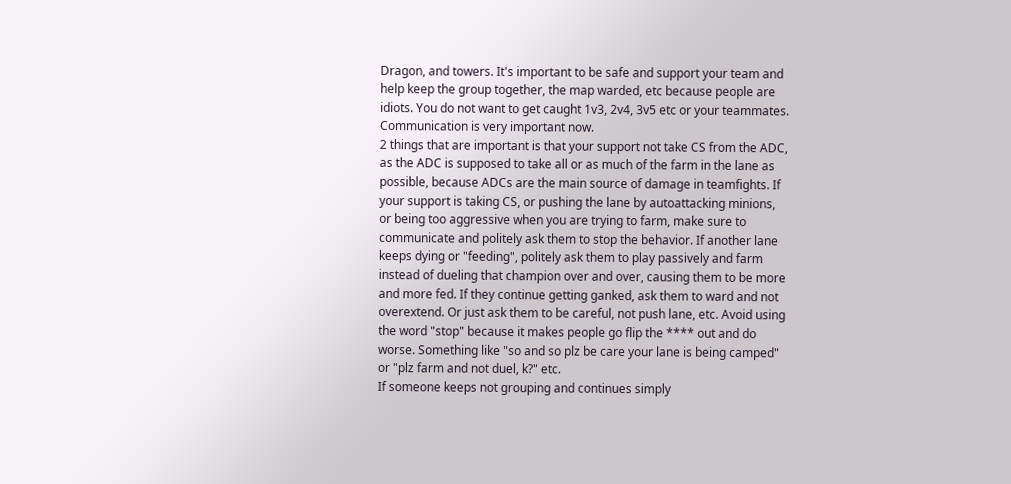Dragon, and towers. It's important to be safe and support your team and help keep the group together, the map warded, etc because people are idiots. You do not want to get caught 1v3, 2v4, 3v5 etc or your teammates. Communication is very important now.
2 things that are important is that your support not take CS from the ADC, as the ADC is supposed to take all or as much of the farm in the lane as possible, because ADCs are the main source of damage in teamfights. If your support is taking CS, or pushing the lane by autoattacking minions, or being too aggressive when you are trying to farm, make sure to communicate and politely ask them to stop the behavior. If another lane keeps dying or "feeding", politely ask them to play passively and farm instead of dueling that champion over and over, causing them to be more and more fed. If they continue getting ganked, ask them to ward and not overextend. Or just ask them to be careful, not push lane, etc. Avoid using the word "stop" because it makes people go flip the **** out and do worse. Something like "so and so plz be care your lane is being camped" or "plz farm and not duel, k?" etc.
If someone keeps not grouping and continues simply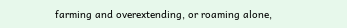farming and overextending, or roaming alone,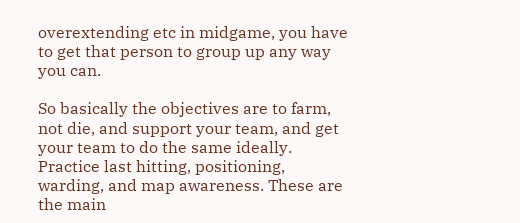overextending etc in midgame, you have to get that person to group up any way you can.

So basically the objectives are to farm, not die, and support your team, and get your team to do the same ideally.
Practice last hitting, positioning, warding, and map awareness. These are the main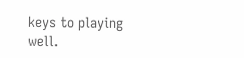keys to playing well.